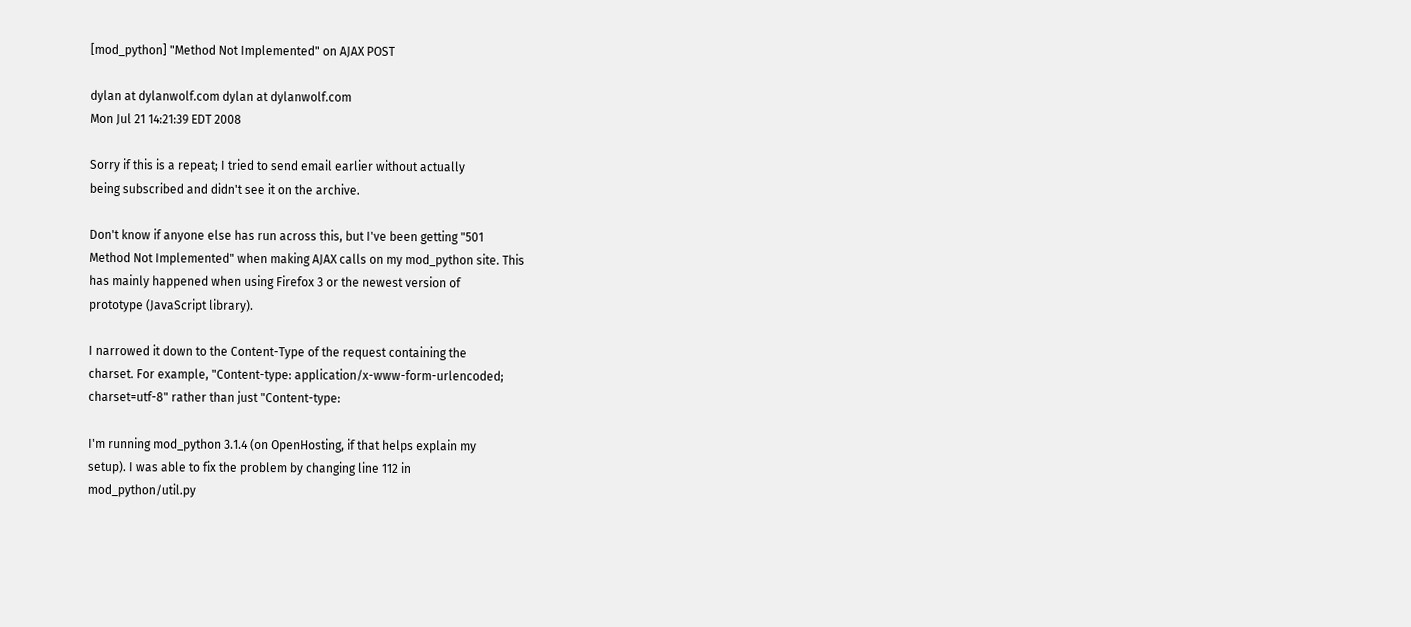[mod_python] "Method Not Implemented" on AJAX POST

dylan at dylanwolf.com dylan at dylanwolf.com
Mon Jul 21 14:21:39 EDT 2008

Sorry if this is a repeat; I tried to send email earlier without actually
being subscribed and didn't see it on the archive.

Don't know if anyone else has run across this, but I've been getting "501
Method Not Implemented" when making AJAX calls on my mod_python site. This
has mainly happened when using Firefox 3 or the newest version of
prototype (JavaScript library).

I narrowed it down to the Content-Type of the request containing the
charset. For example, "Content-type: application/x-www-form-urlencoded;
charset=utf-8" rather than just "Content-type:

I'm running mod_python 3.1.4 (on OpenHosting, if that helps explain my
setup). I was able to fix the problem by changing line 112 in
mod_python/util.py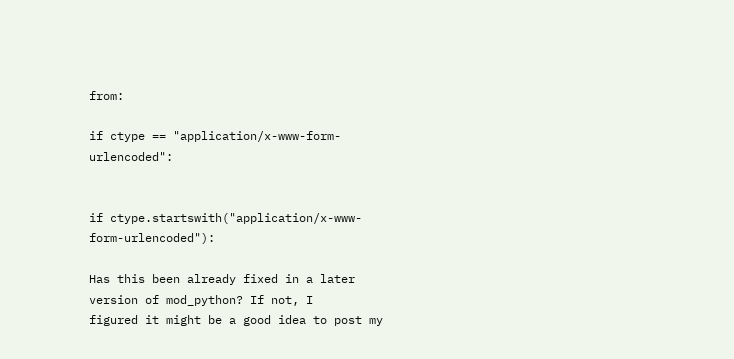from:

if ctype == "application/x-www-form-urlencoded":


if ctype.startswith("application/x-www-form-urlencoded"):

Has this been already fixed in a later version of mod_python? If not, I
figured it might be a good idea to post my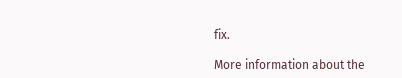fix.

More information about the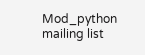Mod_python mailing list